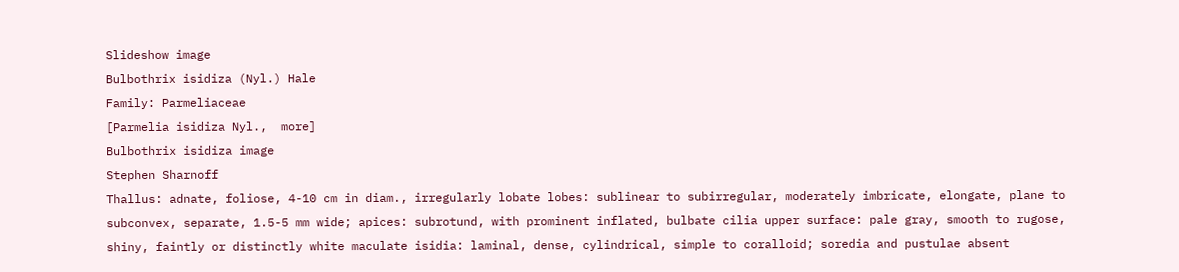Slideshow image
Bulbothrix isidiza (Nyl.) Hale
Family: Parmeliaceae
[Parmelia isidiza Nyl.,  more]
Bulbothrix isidiza image
Stephen Sharnoff
Thallus: adnate, foliose, 4-10 cm in diam., irregularly lobate lobes: sublinear to subirregular, moderately imbricate, elongate, plane to subconvex, separate, 1.5-5 mm wide; apices: subrotund, with prominent inflated, bulbate cilia upper surface: pale gray, smooth to rugose, shiny, faintly or distinctly white maculate isidia: laminal, dense, cylindrical, simple to coralloid; soredia and pustulae absent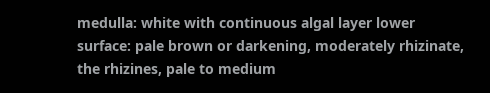medulla: white with continuous algal layer lower surface: pale brown or darkening, moderately rhizinate, the rhizines, pale to medium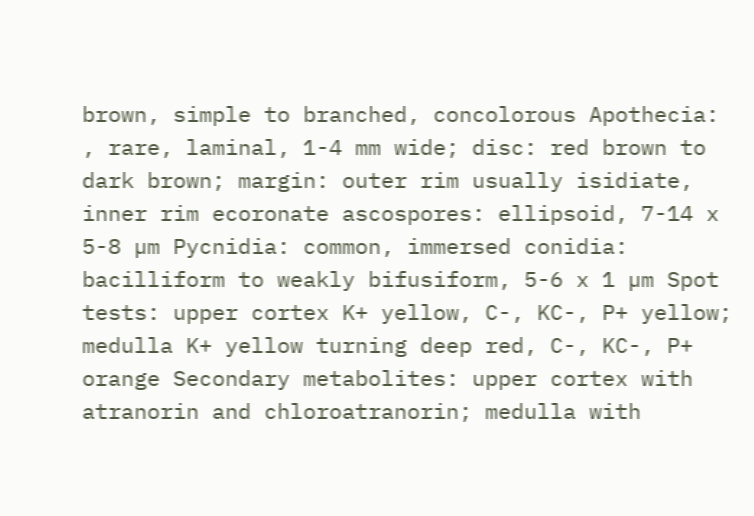brown, simple to branched, concolorous Apothecia: , rare, laminal, 1-4 mm wide; disc: red brown to dark brown; margin: outer rim usually isidiate, inner rim ecoronate ascospores: ellipsoid, 7-14 x 5-8 µm Pycnidia: common, immersed conidia: bacilliform to weakly bifusiform, 5-6 x 1 µm Spot tests: upper cortex K+ yellow, C-, KC-, P+ yellow; medulla K+ yellow turning deep red, C-, KC-, P+ orange Secondary metabolites: upper cortex with atranorin and chloroatranorin; medulla with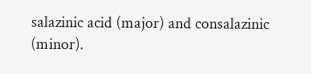salazinic acid (major) and consalazinic (minor).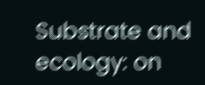Substrate and ecology: on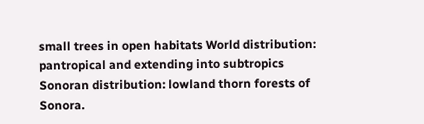small trees in open habitats World distribution: pantropical and extending into subtropics Sonoran distribution: lowland thorn forests of Sonora.